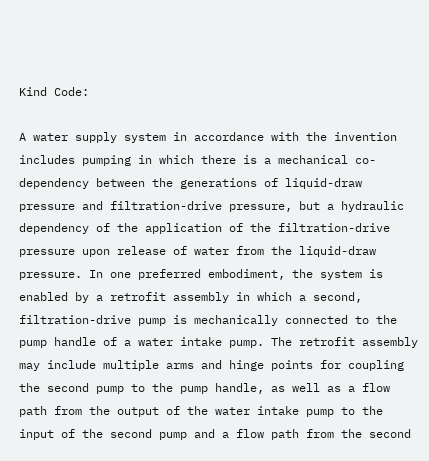Kind Code:

A water supply system in accordance with the invention includes pumping in which there is a mechanical co-dependency between the generations of liquid-draw pressure and filtration-drive pressure, but a hydraulic dependency of the application of the filtration-drive pressure upon release of water from the liquid-draw pressure. In one preferred embodiment, the system is enabled by a retrofit assembly in which a second, filtration-drive pump is mechanically connected to the pump handle of a water intake pump. The retrofit assembly may include multiple arms and hinge points for coupling the second pump to the pump handle, as well as a flow path from the output of the water intake pump to the input of the second pump and a flow path from the second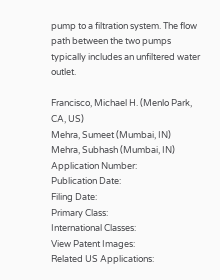pump to a filtration system. The flow path between the two pumps typically includes an unfiltered water outlet.

Francisco, Michael H. (Menlo Park, CA, US)
Mehra, Sumeet (Mumbai, IN)
Mehra, Subhash (Mumbai, IN)
Application Number:
Publication Date:
Filing Date:
Primary Class:
International Classes:
View Patent Images:
Related US Applications: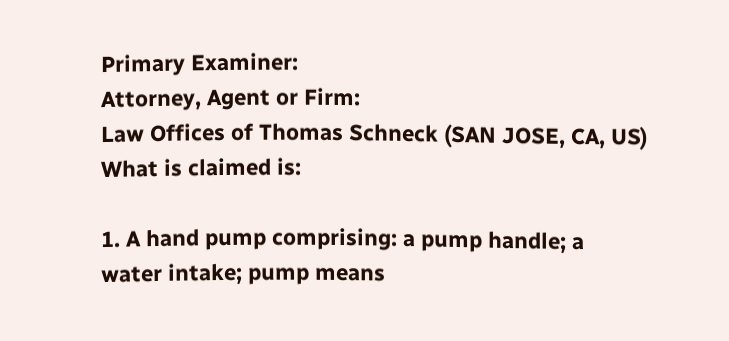Primary Examiner:
Attorney, Agent or Firm:
Law Offices of Thomas Schneck (SAN JOSE, CA, US)
What is claimed is:

1. A hand pump comprising: a pump handle; a water intake; pump means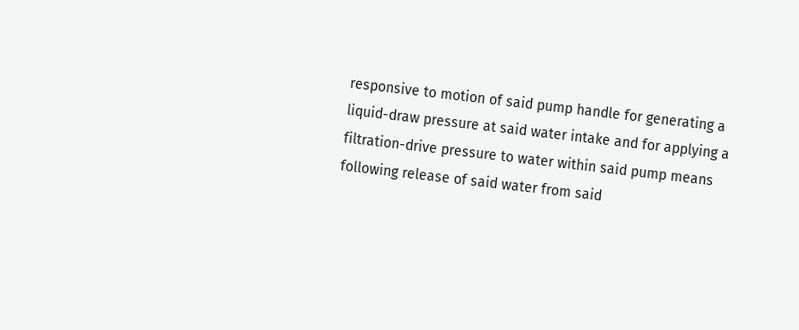responsive to motion of said pump handle for generating a liquid-draw pressure at said water intake and for applying a filtration-drive pressure to water within said pump means following release of said water from said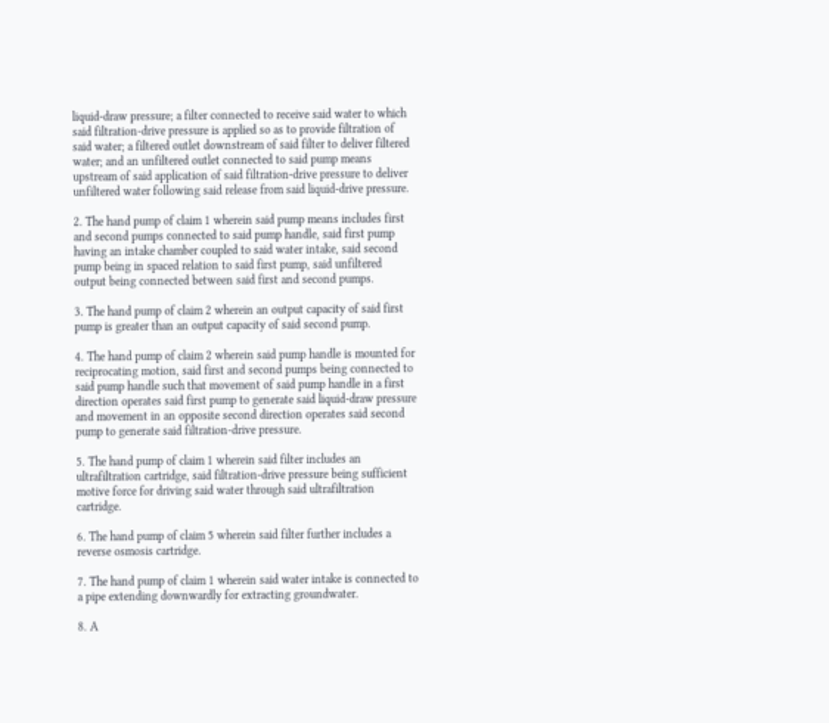liquid-draw pressure; a filter connected to receive said water to which said filtration-drive pressure is applied so as to provide filtration of said water; a filtered outlet downstream of said filter to deliver filtered water; and an unfiltered outlet connected to said pump means upstream of said application of said filtration-drive pressure to deliver unfiltered water following said release from said liquid-drive pressure.

2. The hand pump of claim 1 wherein said pump means includes first and second pumps connected to said pump handle, said first pump having an intake chamber coupled to said water intake, said second pump being in spaced relation to said first pump, said unfiltered output being connected between said first and second pumps.

3. The hand pump of claim 2 wherein an output capacity of said first pump is greater than an output capacity of said second pump.

4. The hand pump of claim 2 wherein said pump handle is mounted for reciprocating motion, said first and second pumps being connected to said pump handle such that movement of said pump handle in a first direction operates said first pump to generate said liquid-draw pressure and movement in an opposite second direction operates said second pump to generate said filtration-drive pressure.

5. The hand pump of claim 1 wherein said filter includes an ultrafiltration cartridge, said filtration-drive pressure being sufficient motive force for driving said water through said ultrafiltration cartridge.

6. The hand pump of claim 5 wherein said filter further includes a reverse osmosis cartridge.

7. The hand pump of claim 1 wherein said water intake is connected to a pipe extending downwardly for extracting groundwater.

8. A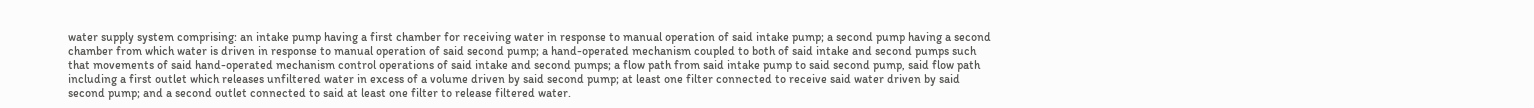water supply system comprising: an intake pump having a first chamber for receiving water in response to manual operation of said intake pump; a second pump having a second chamber from which water is driven in response to manual operation of said second pump; a hand-operated mechanism coupled to both of said intake and second pumps such that movements of said hand-operated mechanism control operations of said intake and second pumps; a flow path from said intake pump to said second pump, said flow path including a first outlet which releases unfiltered water in excess of a volume driven by said second pump; at least one filter connected to receive said water driven by said second pump; and a second outlet connected to said at least one filter to release filtered water.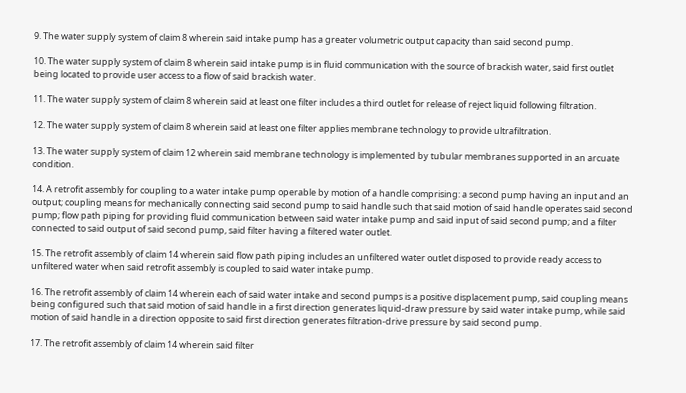9. The water supply system of claim 8 wherein said intake pump has a greater volumetric output capacity than said second pump.

10. The water supply system of claim 8 wherein said intake pump is in fluid communication with the source of brackish water, said first outlet being located to provide user access to a flow of said brackish water.

11. The water supply system of claim 8 wherein said at least one filter includes a third outlet for release of reject liquid following filtration.

12. The water supply system of claim 8 wherein said at least one filter applies membrane technology to provide ultrafiltration.

13. The water supply system of claim 12 wherein said membrane technology is implemented by tubular membranes supported in an arcuate condition.

14. A retrofit assembly for coupling to a water intake pump operable by motion of a handle comprising: a second pump having an input and an output; coupling means for mechanically connecting said second pump to said handle such that said motion of said handle operates said second pump; flow path piping for providing fluid communication between said water intake pump and said input of said second pump; and a filter connected to said output of said second pump, said filter having a filtered water outlet.

15. The retrofit assembly of claim 14 wherein said flow path piping includes an unfiltered water outlet disposed to provide ready access to unfiltered water when said retrofit assembly is coupled to said water intake pump.

16. The retrofit assembly of claim 14 wherein each of said water intake and second pumps is a positive displacement pump, said coupling means being configured such that said motion of said handle in a first direction generates liquid-draw pressure by said water intake pump, while said motion of said handle in a direction opposite to said first direction generates filtration-drive pressure by said second pump.

17. The retrofit assembly of claim 14 wherein said filter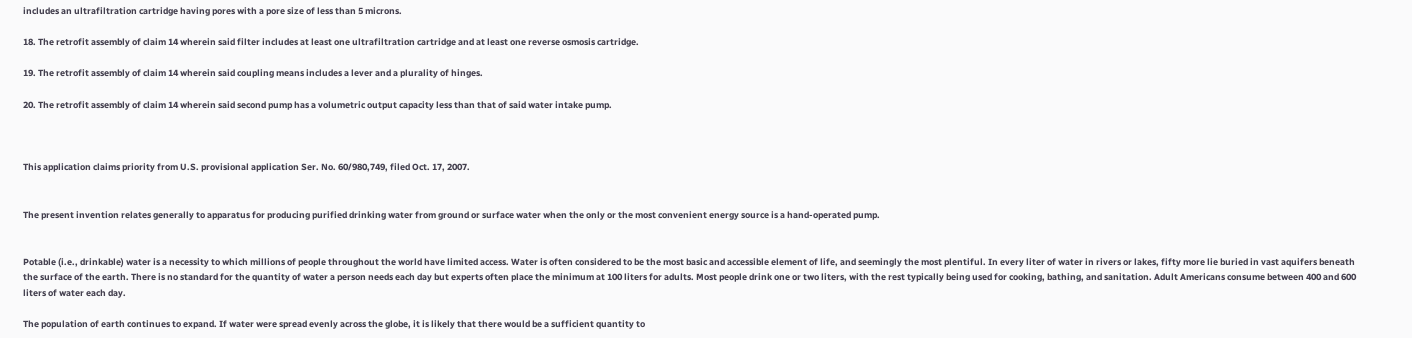includes an ultrafiltration cartridge having pores with a pore size of less than 5 microns.

18. The retrofit assembly of claim 14 wherein said filter includes at least one ultrafiltration cartridge and at least one reverse osmosis cartridge.

19. The retrofit assembly of claim 14 wherein said coupling means includes a lever and a plurality of hinges.

20. The retrofit assembly of claim 14 wherein said second pump has a volumetric output capacity less than that of said water intake pump.



This application claims priority from U.S. provisional application Ser. No. 60/980,749, filed Oct. 17, 2007.


The present invention relates generally to apparatus for producing purified drinking water from ground or surface water when the only or the most convenient energy source is a hand-operated pump.


Potable (i.e., drinkable) water is a necessity to which millions of people throughout the world have limited access. Water is often considered to be the most basic and accessible element of life, and seemingly the most plentiful. In every liter of water in rivers or lakes, fifty more lie buried in vast aquifers beneath the surface of the earth. There is no standard for the quantity of water a person needs each day but experts often place the minimum at 100 liters for adults. Most people drink one or two liters, with the rest typically being used for cooking, bathing, and sanitation. Adult Americans consume between 400 and 600 liters of water each day.

The population of earth continues to expand. If water were spread evenly across the globe, it is likely that there would be a sufficient quantity to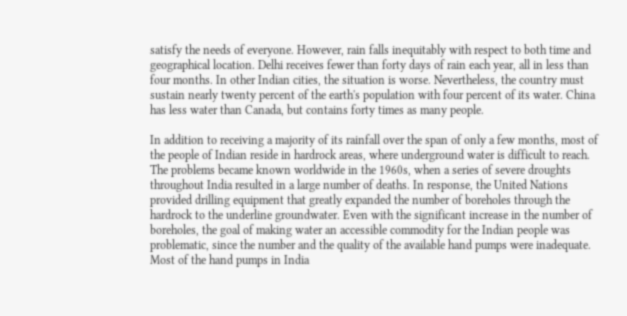satisfy the needs of everyone. However, rain falls inequitably with respect to both time and geographical location. Delhi receives fewer than forty days of rain each year, all in less than four months. In other Indian cities, the situation is worse. Nevertheless, the country must sustain nearly twenty percent of the earth's population with four percent of its water. China has less water than Canada, but contains forty times as many people.

In addition to receiving a majority of its rainfall over the span of only a few months, most of the people of Indian reside in hardrock areas, where underground water is difficult to reach. The problems became known worldwide in the 1960s, when a series of severe droughts throughout India resulted in a large number of deaths. In response, the United Nations provided drilling equipment that greatly expanded the number of boreholes through the hardrock to the underline groundwater. Even with the significant increase in the number of boreholes, the goal of making water an accessible commodity for the Indian people was problematic, since the number and the quality of the available hand pumps were inadequate. Most of the hand pumps in India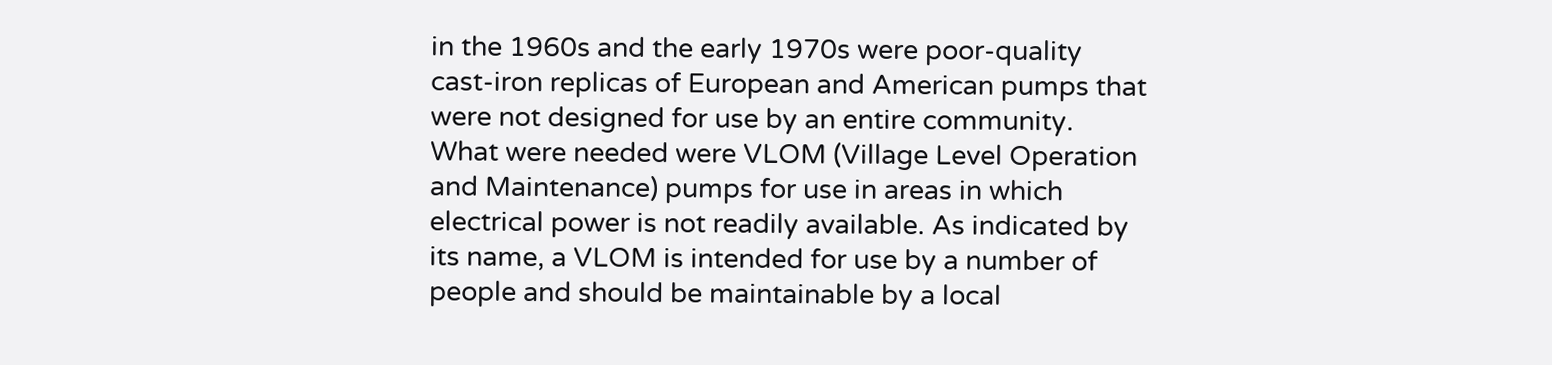in the 1960s and the early 1970s were poor-quality cast-iron replicas of European and American pumps that were not designed for use by an entire community. What were needed were VLOM (Village Level Operation and Maintenance) pumps for use in areas in which electrical power is not readily available. As indicated by its name, a VLOM is intended for use by a number of people and should be maintainable by a local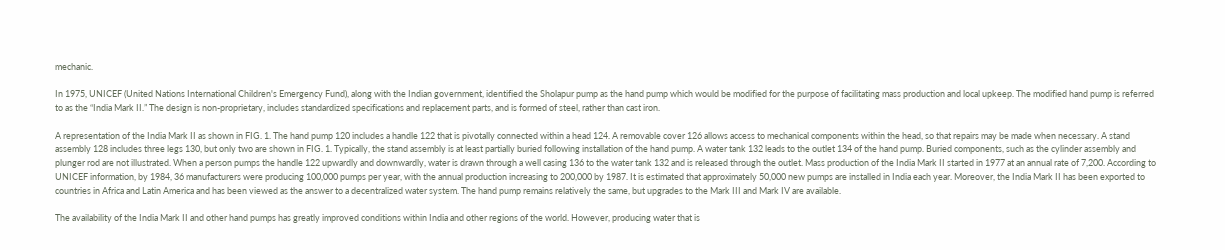mechanic.

In 1975, UNICEF (United Nations International Children's Emergency Fund), along with the Indian government, identified the Sholapur pump as the hand pump which would be modified for the purpose of facilitating mass production and local upkeep. The modified hand pump is referred to as the “India Mark II.” The design is non-proprietary, includes standardized specifications and replacement parts, and is formed of steel, rather than cast iron.

A representation of the India Mark II as shown in FIG. 1. The hand pump 120 includes a handle 122 that is pivotally connected within a head 124. A removable cover 126 allows access to mechanical components within the head, so that repairs may be made when necessary. A stand assembly 128 includes three legs 130, but only two are shown in FIG. 1. Typically, the stand assembly is at least partially buried following installation of the hand pump. A water tank 132 leads to the outlet 134 of the hand pump. Buried components, such as the cylinder assembly and plunger rod are not illustrated. When a person pumps the handle 122 upwardly and downwardly, water is drawn through a well casing 136 to the water tank 132 and is released through the outlet. Mass production of the India Mark II started in 1977 at an annual rate of 7,200. According to UNICEF information, by 1984, 36 manufacturers were producing 100,000 pumps per year, with the annual production increasing to 200,000 by 1987. It is estimated that approximately 50,000 new pumps are installed in India each year. Moreover, the India Mark II has been exported to countries in Africa and Latin America and has been viewed as the answer to a decentralized water system. The hand pump remains relatively the same, but upgrades to the Mark III and Mark IV are available.

The availability of the India Mark II and other hand pumps has greatly improved conditions within India and other regions of the world. However, producing water that is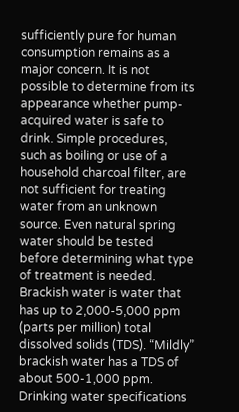sufficiently pure for human consumption remains as a major concern. It is not possible to determine from its appearance whether pump-acquired water is safe to drink. Simple procedures, such as boiling or use of a household charcoal filter, are not sufficient for treating water from an unknown source. Even natural spring water should be tested before determining what type of treatment is needed. Brackish water is water that has up to 2,000-5,000 ppm (parts per million) total dissolved solids (TDS). “Mildly” brackish water has a TDS of about 500-1,000 ppm. Drinking water specifications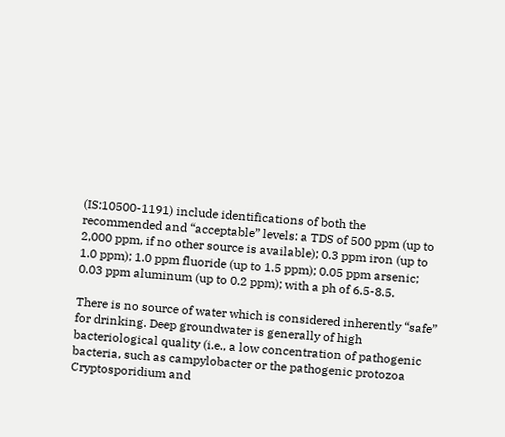(IS:10500-1191) include identifications of both the recommended and “acceptable” levels: a TDS of 500 ppm (up to 2,000 ppm, if no other source is available); 0.3 ppm iron (up to 1.0 ppm); 1.0 ppm fluoride (up to 1.5 ppm); 0.05 ppm arsenic; 0.03 ppm aluminum (up to 0.2 ppm); with a ph of 6.5-8.5.

There is no source of water which is considered inherently “safe” for drinking. Deep groundwater is generally of high bacteriological quality (i.e., a low concentration of pathogenic bacteria, such as campylobacter or the pathogenic protozoa Cryptosporidium and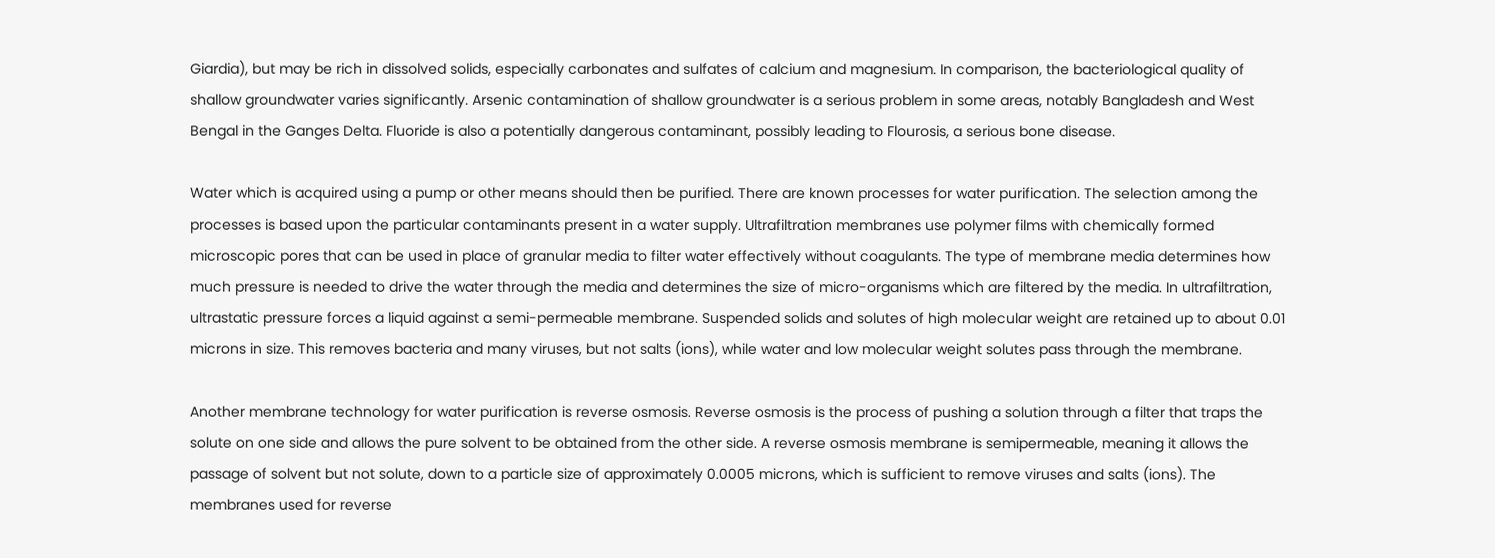Giardia), but may be rich in dissolved solids, especially carbonates and sulfates of calcium and magnesium. In comparison, the bacteriological quality of shallow groundwater varies significantly. Arsenic contamination of shallow groundwater is a serious problem in some areas, notably Bangladesh and West Bengal in the Ganges Delta. Fluoride is also a potentially dangerous contaminant, possibly leading to Flourosis, a serious bone disease.

Water which is acquired using a pump or other means should then be purified. There are known processes for water purification. The selection among the processes is based upon the particular contaminants present in a water supply. Ultrafiltration membranes use polymer films with chemically formed microscopic pores that can be used in place of granular media to filter water effectively without coagulants. The type of membrane media determines how much pressure is needed to drive the water through the media and determines the size of micro-organisms which are filtered by the media. In ultrafiltration, ultrastatic pressure forces a liquid against a semi-permeable membrane. Suspended solids and solutes of high molecular weight are retained up to about 0.01 microns in size. This removes bacteria and many viruses, but not salts (ions), while water and low molecular weight solutes pass through the membrane.

Another membrane technology for water purification is reverse osmosis. Reverse osmosis is the process of pushing a solution through a filter that traps the solute on one side and allows the pure solvent to be obtained from the other side. A reverse osmosis membrane is semipermeable, meaning it allows the passage of solvent but not solute, down to a particle size of approximately 0.0005 microns, which is sufficient to remove viruses and salts (ions). The membranes used for reverse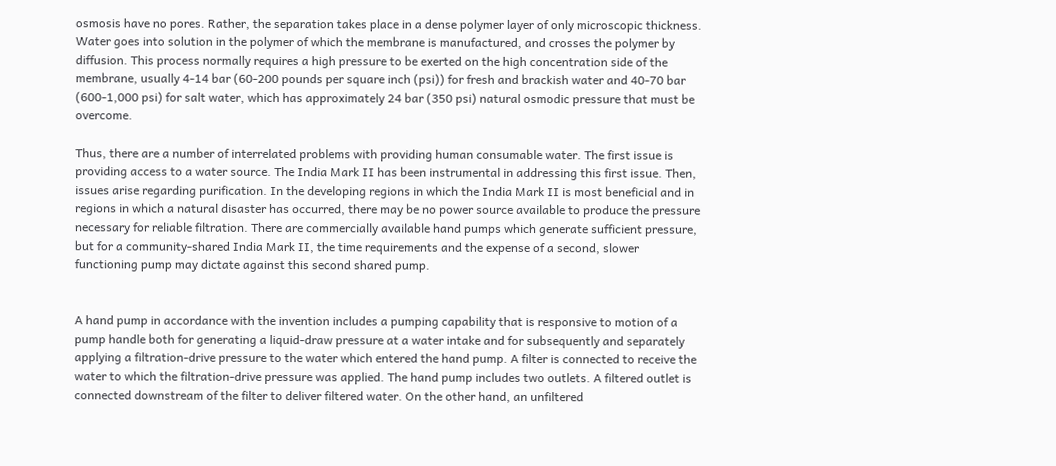osmosis have no pores. Rather, the separation takes place in a dense polymer layer of only microscopic thickness. Water goes into solution in the polymer of which the membrane is manufactured, and crosses the polymer by diffusion. This process normally requires a high pressure to be exerted on the high concentration side of the membrane, usually 4-14 bar (60-200 pounds per square inch (psi)) for fresh and brackish water and 40-70 bar (600-1,000 psi) for salt water, which has approximately 24 bar (350 psi) natural osmodic pressure that must be overcome.

Thus, there are a number of interrelated problems with providing human consumable water. The first issue is providing access to a water source. The India Mark II has been instrumental in addressing this first issue. Then, issues arise regarding purification. In the developing regions in which the India Mark II is most beneficial and in regions in which a natural disaster has occurred, there may be no power source available to produce the pressure necessary for reliable filtration. There are commercially available hand pumps which generate sufficient pressure, but for a community-shared India Mark II, the time requirements and the expense of a second, slower functioning pump may dictate against this second shared pump.


A hand pump in accordance with the invention includes a pumping capability that is responsive to motion of a pump handle both for generating a liquid-draw pressure at a water intake and for subsequently and separately applying a filtration-drive pressure to the water which entered the hand pump. A filter is connected to receive the water to which the filtration-drive pressure was applied. The hand pump includes two outlets. A filtered outlet is connected downstream of the filter to deliver filtered water. On the other hand, an unfiltered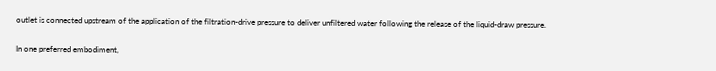outlet is connected upstream of the application of the filtration-drive pressure to deliver unfiltered water following the release of the liquid-draw pressure.

In one preferred embodiment,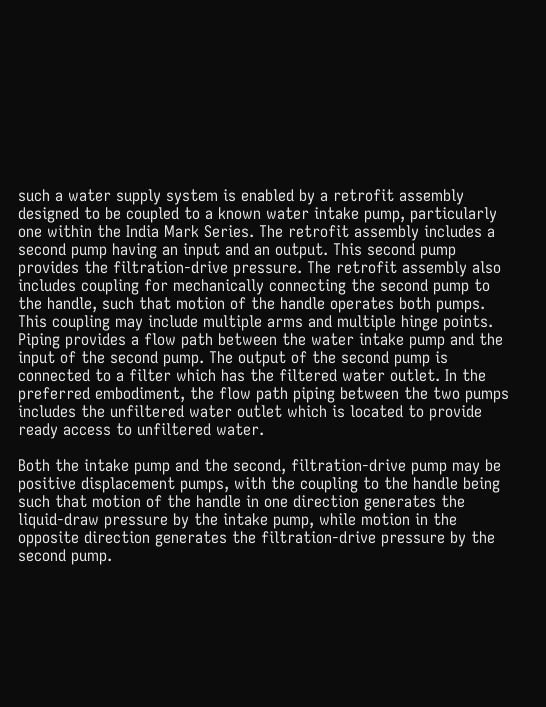such a water supply system is enabled by a retrofit assembly designed to be coupled to a known water intake pump, particularly one within the India Mark Series. The retrofit assembly includes a second pump having an input and an output. This second pump provides the filtration-drive pressure. The retrofit assembly also includes coupling for mechanically connecting the second pump to the handle, such that motion of the handle operates both pumps. This coupling may include multiple arms and multiple hinge points. Piping provides a flow path between the water intake pump and the input of the second pump. The output of the second pump is connected to a filter which has the filtered water outlet. In the preferred embodiment, the flow path piping between the two pumps includes the unfiltered water outlet which is located to provide ready access to unfiltered water.

Both the intake pump and the second, filtration-drive pump may be positive displacement pumps, with the coupling to the handle being such that motion of the handle in one direction generates the liquid-draw pressure by the intake pump, while motion in the opposite direction generates the filtration-drive pressure by the second pump.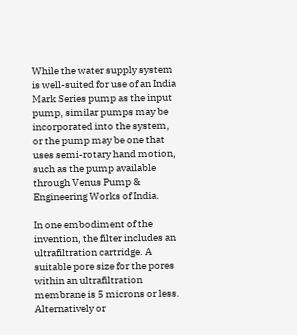While the water supply system is well-suited for use of an India Mark Series pump as the input pump, similar pumps may be incorporated into the system, or the pump may be one that uses semi-rotary hand motion, such as the pump available through Venus Pump & Engineering Works of India.

In one embodiment of the invention, the filter includes an ultrafiltration cartridge. A suitable pore size for the pores within an ultrafiltration membrane is 5 microns or less. Alternatively or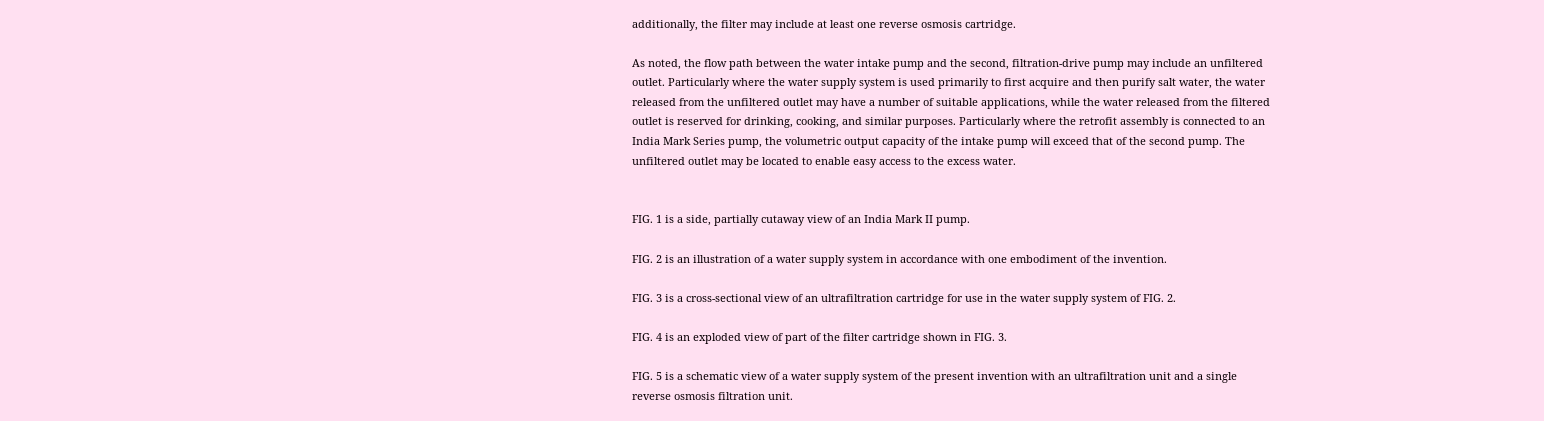additionally, the filter may include at least one reverse osmosis cartridge.

As noted, the flow path between the water intake pump and the second, filtration-drive pump may include an unfiltered outlet. Particularly where the water supply system is used primarily to first acquire and then purify salt water, the water released from the unfiltered outlet may have a number of suitable applications, while the water released from the filtered outlet is reserved for drinking, cooking, and similar purposes. Particularly where the retrofit assembly is connected to an India Mark Series pump, the volumetric output capacity of the intake pump will exceed that of the second pump. The unfiltered outlet may be located to enable easy access to the excess water.


FIG. 1 is a side, partially cutaway view of an India Mark II pump.

FIG. 2 is an illustration of a water supply system in accordance with one embodiment of the invention.

FIG. 3 is a cross-sectional view of an ultrafiltration cartridge for use in the water supply system of FIG. 2.

FIG. 4 is an exploded view of part of the filter cartridge shown in FIG. 3.

FIG. 5 is a schematic view of a water supply system of the present invention with an ultrafiltration unit and a single reverse osmosis filtration unit.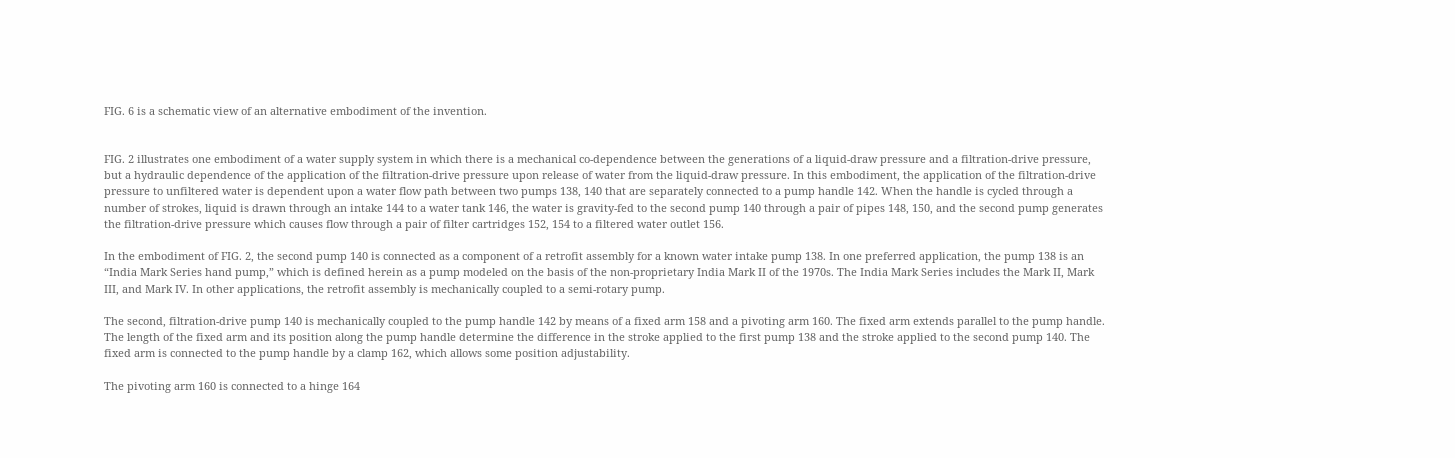FIG. 6 is a schematic view of an alternative embodiment of the invention.


FIG. 2 illustrates one embodiment of a water supply system in which there is a mechanical co-dependence between the generations of a liquid-draw pressure and a filtration-drive pressure, but a hydraulic dependence of the application of the filtration-drive pressure upon release of water from the liquid-draw pressure. In this embodiment, the application of the filtration-drive pressure to unfiltered water is dependent upon a water flow path between two pumps 138, 140 that are separately connected to a pump handle 142. When the handle is cycled through a number of strokes, liquid is drawn through an intake 144 to a water tank 146, the water is gravity-fed to the second pump 140 through a pair of pipes 148, 150, and the second pump generates the filtration-drive pressure which causes flow through a pair of filter cartridges 152, 154 to a filtered water outlet 156.

In the embodiment of FIG. 2, the second pump 140 is connected as a component of a retrofit assembly for a known water intake pump 138. In one preferred application, the pump 138 is an “India Mark Series hand pump,” which is defined herein as a pump modeled on the basis of the non-proprietary India Mark II of the 1970s. The India Mark Series includes the Mark II, Mark III, and Mark IV. In other applications, the retrofit assembly is mechanically coupled to a semi-rotary pump.

The second, filtration-drive pump 140 is mechanically coupled to the pump handle 142 by means of a fixed arm 158 and a pivoting arm 160. The fixed arm extends parallel to the pump handle. The length of the fixed arm and its position along the pump handle determine the difference in the stroke applied to the first pump 138 and the stroke applied to the second pump 140. The fixed arm is connected to the pump handle by a clamp 162, which allows some position adjustability.

The pivoting arm 160 is connected to a hinge 164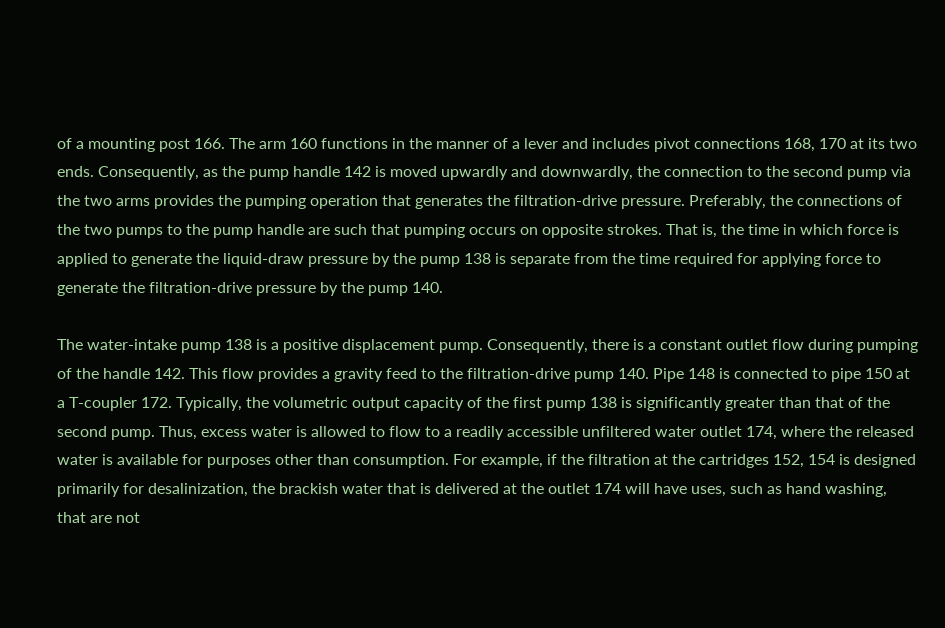of a mounting post 166. The arm 160 functions in the manner of a lever and includes pivot connections 168, 170 at its two ends. Consequently, as the pump handle 142 is moved upwardly and downwardly, the connection to the second pump via the two arms provides the pumping operation that generates the filtration-drive pressure. Preferably, the connections of the two pumps to the pump handle are such that pumping occurs on opposite strokes. That is, the time in which force is applied to generate the liquid-draw pressure by the pump 138 is separate from the time required for applying force to generate the filtration-drive pressure by the pump 140.

The water-intake pump 138 is a positive displacement pump. Consequently, there is a constant outlet flow during pumping of the handle 142. This flow provides a gravity feed to the filtration-drive pump 140. Pipe 148 is connected to pipe 150 at a T-coupler 172. Typically, the volumetric output capacity of the first pump 138 is significantly greater than that of the second pump. Thus, excess water is allowed to flow to a readily accessible unfiltered water outlet 174, where the released water is available for purposes other than consumption. For example, if the filtration at the cartridges 152, 154 is designed primarily for desalinization, the brackish water that is delivered at the outlet 174 will have uses, such as hand washing, that are not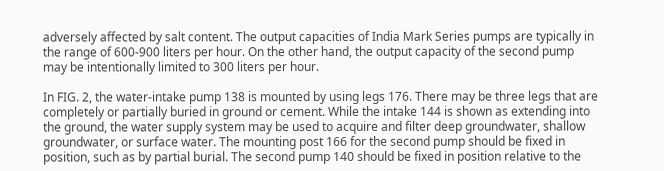adversely affected by salt content. The output capacities of India Mark Series pumps are typically in the range of 600-900 liters per hour. On the other hand, the output capacity of the second pump may be intentionally limited to 300 liters per hour.

In FIG. 2, the water-intake pump 138 is mounted by using legs 176. There may be three legs that are completely or partially buried in ground or cement. While the intake 144 is shown as extending into the ground, the water supply system may be used to acquire and filter deep groundwater, shallow groundwater, or surface water. The mounting post 166 for the second pump should be fixed in position, such as by partial burial. The second pump 140 should be fixed in position relative to the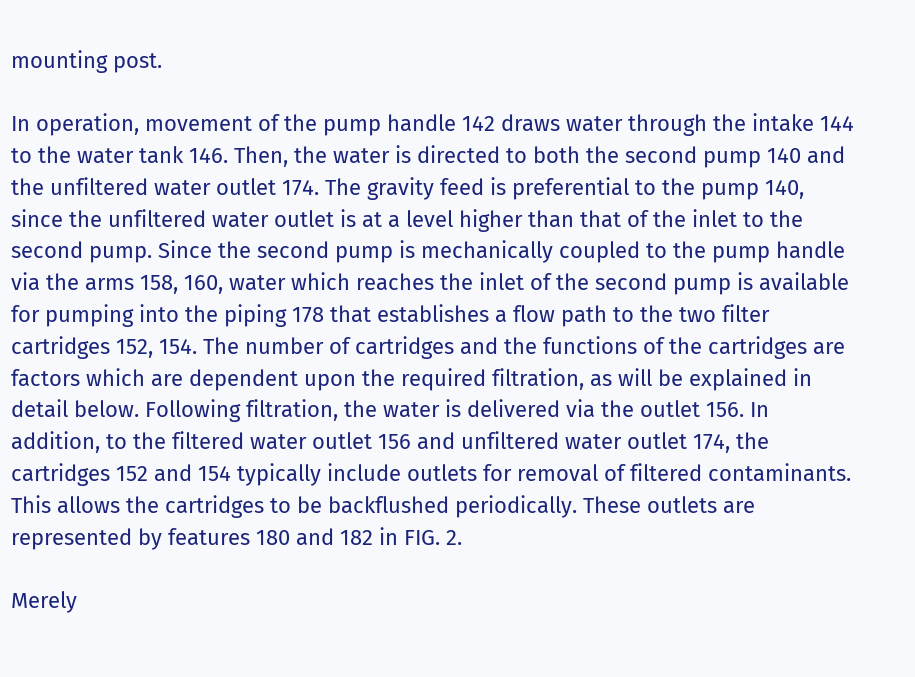mounting post.

In operation, movement of the pump handle 142 draws water through the intake 144 to the water tank 146. Then, the water is directed to both the second pump 140 and the unfiltered water outlet 174. The gravity feed is preferential to the pump 140, since the unfiltered water outlet is at a level higher than that of the inlet to the second pump. Since the second pump is mechanically coupled to the pump handle via the arms 158, 160, water which reaches the inlet of the second pump is available for pumping into the piping 178 that establishes a flow path to the two filter cartridges 152, 154. The number of cartridges and the functions of the cartridges are factors which are dependent upon the required filtration, as will be explained in detail below. Following filtration, the water is delivered via the outlet 156. In addition, to the filtered water outlet 156 and unfiltered water outlet 174, the cartridges 152 and 154 typically include outlets for removal of filtered contaminants. This allows the cartridges to be backflushed periodically. These outlets are represented by features 180 and 182 in FIG. 2.

Merely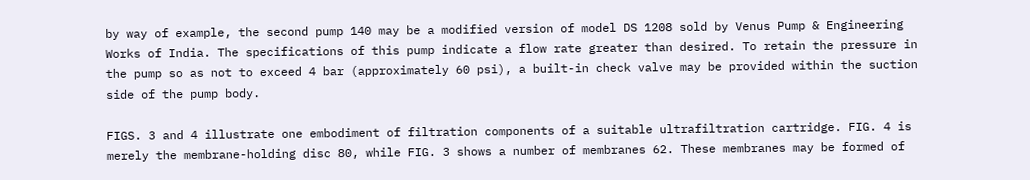by way of example, the second pump 140 may be a modified version of model DS 1208 sold by Venus Pump & Engineering Works of India. The specifications of this pump indicate a flow rate greater than desired. To retain the pressure in the pump so as not to exceed 4 bar (approximately 60 psi), a built-in check valve may be provided within the suction side of the pump body.

FIGS. 3 and 4 illustrate one embodiment of filtration components of a suitable ultrafiltration cartridge. FIG. 4 is merely the membrane-holding disc 80, while FIG. 3 shows a number of membranes 62. These membranes may be formed of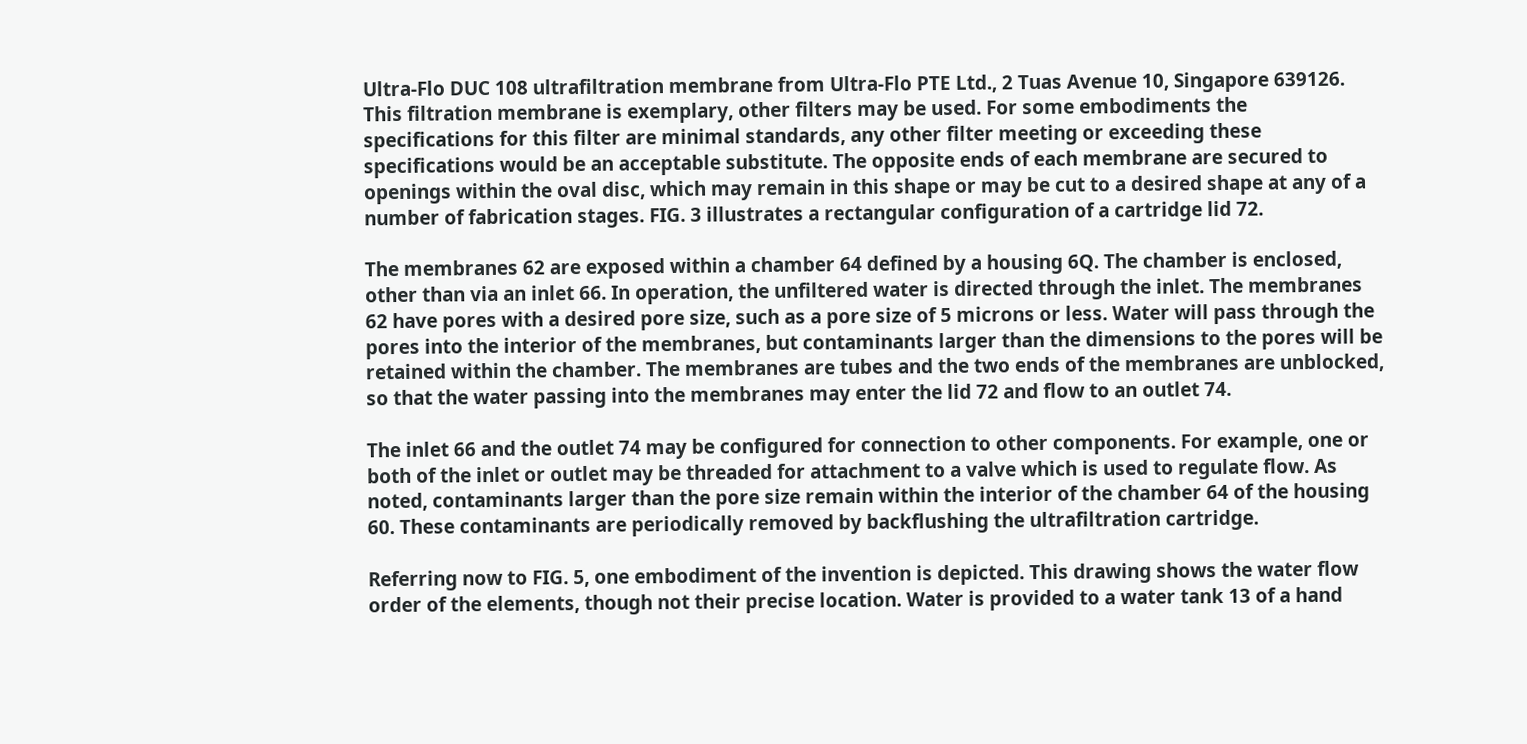Ultra-Flo DUC 108 ultrafiltration membrane from Ultra-Flo PTE Ltd., 2 Tuas Avenue 10, Singapore 639126. This filtration membrane is exemplary, other filters may be used. For some embodiments the specifications for this filter are minimal standards, any other filter meeting or exceeding these specifications would be an acceptable substitute. The opposite ends of each membrane are secured to openings within the oval disc, which may remain in this shape or may be cut to a desired shape at any of a number of fabrication stages. FIG. 3 illustrates a rectangular configuration of a cartridge lid 72.

The membranes 62 are exposed within a chamber 64 defined by a housing 6Q. The chamber is enclosed, other than via an inlet 66. In operation, the unfiltered water is directed through the inlet. The membranes 62 have pores with a desired pore size, such as a pore size of 5 microns or less. Water will pass through the pores into the interior of the membranes, but contaminants larger than the dimensions to the pores will be retained within the chamber. The membranes are tubes and the two ends of the membranes are unblocked, so that the water passing into the membranes may enter the lid 72 and flow to an outlet 74.

The inlet 66 and the outlet 74 may be configured for connection to other components. For example, one or both of the inlet or outlet may be threaded for attachment to a valve which is used to regulate flow. As noted, contaminants larger than the pore size remain within the interior of the chamber 64 of the housing 60. These contaminants are periodically removed by backflushing the ultrafiltration cartridge.

Referring now to FIG. 5, one embodiment of the invention is depicted. This drawing shows the water flow order of the elements, though not their precise location. Water is provided to a water tank 13 of a hand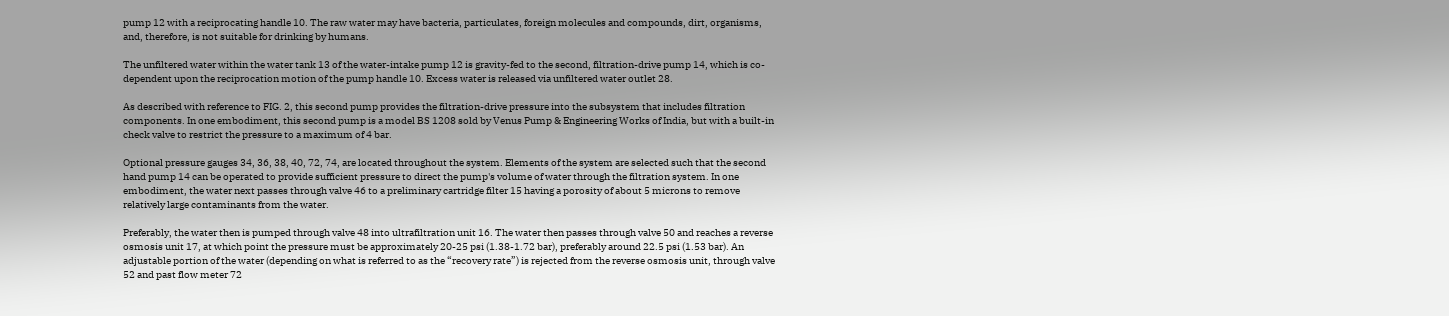pump 12 with a reciprocating handle 10. The raw water may have bacteria, particulates, foreign molecules and compounds, dirt, organisms, and, therefore, is not suitable for drinking by humans.

The unfiltered water within the water tank 13 of the water-intake pump 12 is gravity-fed to the second, filtration-drive pump 14, which is co-dependent upon the reciprocation motion of the pump handle 10. Excess water is released via unfiltered water outlet 28.

As described with reference to FIG. 2, this second pump provides the filtration-drive pressure into the subsystem that includes filtration components. In one embodiment, this second pump is a model BS 1208 sold by Venus Pump & Engineering Works of India, but with a built-in check valve to restrict the pressure to a maximum of 4 bar.

Optional pressure gauges 34, 36, 38, 40, 72, 74, are located throughout the system. Elements of the system are selected such that the second hand pump 14 can be operated to provide sufficient pressure to direct the pump's volume of water through the filtration system. In one embodiment, the water next passes through valve 46 to a preliminary cartridge filter 15 having a porosity of about 5 microns to remove relatively large contaminants from the water.

Preferably, the water then is pumped through valve 48 into ultrafiltration unit 16. The water then passes through valve 50 and reaches a reverse osmosis unit 17, at which point the pressure must be approximately 20-25 psi (1.38-1.72 bar), preferably around 22.5 psi (1.53 bar). An adjustable portion of the water (depending on what is referred to as the “recovery rate”) is rejected from the reverse osmosis unit, through valve 52 and past flow meter 72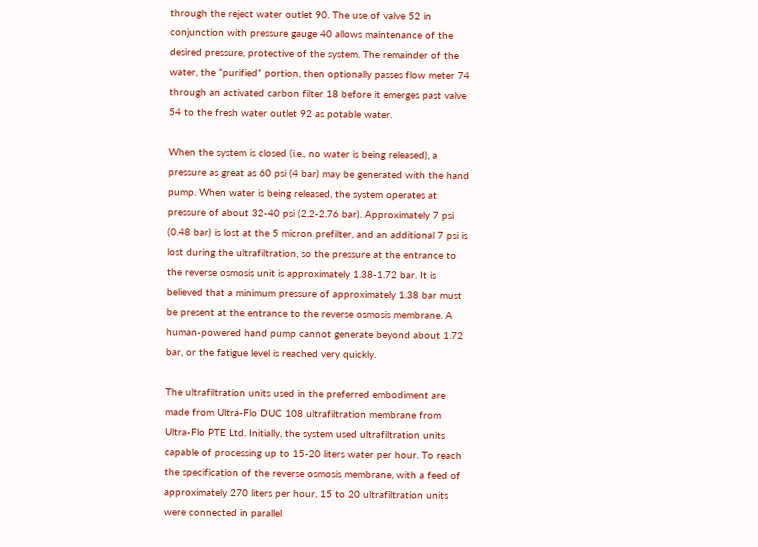through the reject water outlet 90. The use of valve 52 in conjunction with pressure gauge 40 allows maintenance of the desired pressure, protective of the system. The remainder of the water, the “purified” portion, then optionally passes flow meter 74 through an activated carbon filter 18 before it emerges past valve 54 to the fresh water outlet 92 as potable water.

When the system is closed (i.e., no water is being released), a pressure as great as 60 psi (4 bar) may be generated with the hand pump. When water is being released, the system operates at pressure of about 32-40 psi (2.2-2.76 bar). Approximately 7 psi (0.48 bar) is lost at the 5 micron prefilter, and an additional 7 psi is lost during the ultrafiltration, so the pressure at the entrance to the reverse osmosis unit is approximately 1.38-1.72 bar. It is believed that a minimum pressure of approximately 1.38 bar must be present at the entrance to the reverse osmosis membrane. A human-powered hand pump cannot generate beyond about 1.72 bar, or the fatigue level is reached very quickly.

The ultrafiltration units used in the preferred embodiment are made from Ultra-Flo DUC 108 ultrafiltration membrane from Ultra-Flo PTE Ltd. Initially, the system used ultrafiltration units capable of processing up to 15-20 liters water per hour. To reach the specification of the reverse osmosis membrane, with a feed of approximately 270 liters per hour, 15 to 20 ultrafiltration units were connected in parallel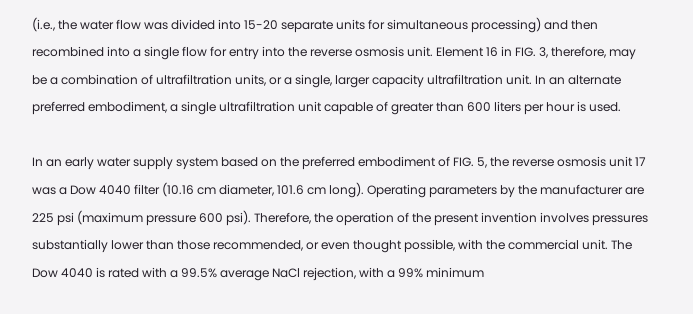(i.e., the water flow was divided into 15-20 separate units for simultaneous processing) and then recombined into a single flow for entry into the reverse osmosis unit. Element 16 in FIG. 3, therefore, may be a combination of ultrafiltration units, or a single, larger capacity ultrafiltration unit. In an alternate preferred embodiment, a single ultrafiltration unit capable of greater than 600 liters per hour is used.

In an early water supply system based on the preferred embodiment of FIG. 5, the reverse osmosis unit 17 was a Dow 4040 filter (10.16 cm diameter, 101.6 cm long). Operating parameters by the manufacturer are 225 psi (maximum pressure 600 psi). Therefore, the operation of the present invention involves pressures substantially lower than those recommended, or even thought possible, with the commercial unit. The Dow 4040 is rated with a 99.5% average NaCl rejection, with a 99% minimum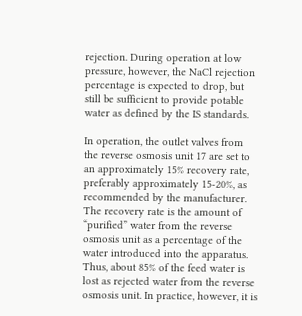rejection. During operation at low pressure, however, the NaCl rejection percentage is expected to drop, but still be sufficient to provide potable water as defined by the IS standards.

In operation, the outlet valves from the reverse osmosis unit 17 are set to an approximately 15% recovery rate, preferably approximately 15-20%, as recommended by the manufacturer. The recovery rate is the amount of “purified” water from the reverse osmosis unit as a percentage of the water introduced into the apparatus. Thus, about 85% of the feed water is lost as rejected water from the reverse osmosis unit. In practice, however, it is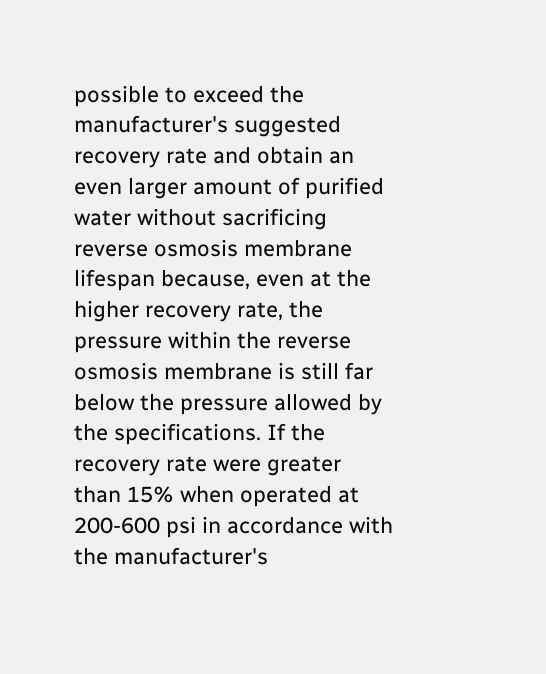possible to exceed the manufacturer's suggested recovery rate and obtain an even larger amount of purified water without sacrificing reverse osmosis membrane lifespan because, even at the higher recovery rate, the pressure within the reverse osmosis membrane is still far below the pressure allowed by the specifications. If the recovery rate were greater than 15% when operated at 200-600 psi in accordance with the manufacturer's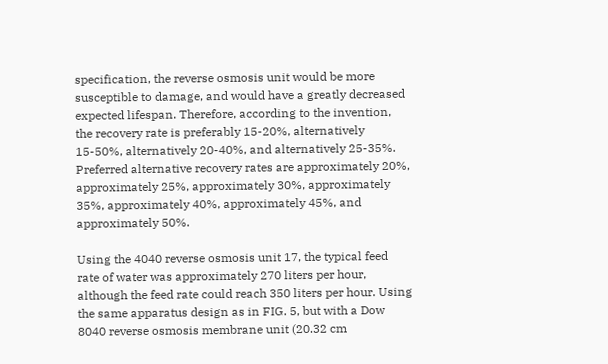specification, the reverse osmosis unit would be more susceptible to damage, and would have a greatly decreased expected lifespan. Therefore, according to the invention, the recovery rate is preferably 15-20%, alternatively 15-50%, alternatively 20-40%, and alternatively 25-35%. Preferred alternative recovery rates are approximately 20%, approximately 25%, approximately 30%, approximately 35%, approximately 40%, approximately 45%, and approximately 50%.

Using the 4040 reverse osmosis unit 17, the typical feed rate of water was approximately 270 liters per hour, although the feed rate could reach 350 liters per hour. Using the same apparatus design as in FIG. 5, but with a Dow 8040 reverse osmosis membrane unit (20.32 cm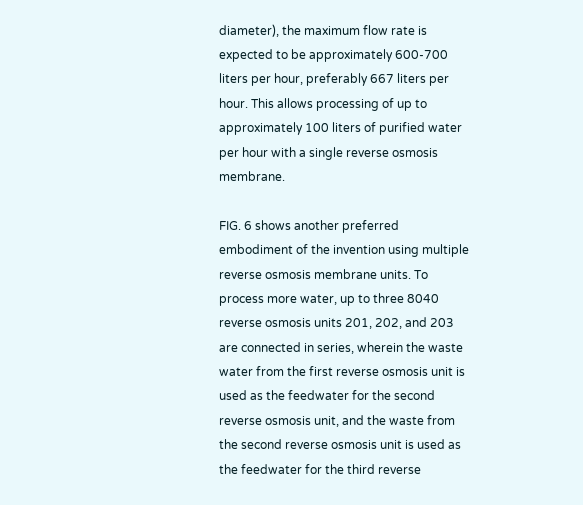diameter), the maximum flow rate is expected to be approximately 600-700 liters per hour, preferably 667 liters per hour. This allows processing of up to approximately 100 liters of purified water per hour with a single reverse osmosis membrane.

FIG. 6 shows another preferred embodiment of the invention using multiple reverse osmosis membrane units. To process more water, up to three 8040 reverse osmosis units 201, 202, and 203 are connected in series, wherein the waste water from the first reverse osmosis unit is used as the feedwater for the second reverse osmosis unit, and the waste from the second reverse osmosis unit is used as the feedwater for the third reverse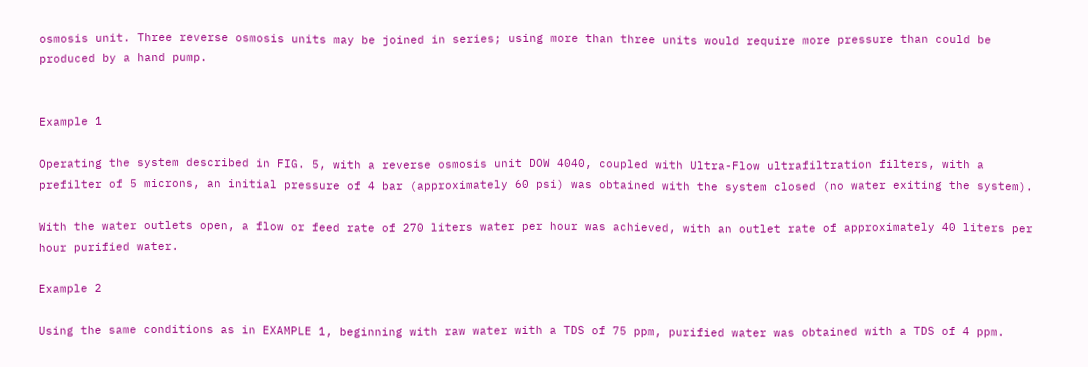osmosis unit. Three reverse osmosis units may be joined in series; using more than three units would require more pressure than could be produced by a hand pump.


Example 1

Operating the system described in FIG. 5, with a reverse osmosis unit DOW 4040, coupled with Ultra-Flow ultrafiltration filters, with a prefilter of 5 microns, an initial pressure of 4 bar (approximately 60 psi) was obtained with the system closed (no water exiting the system).

With the water outlets open, a flow or feed rate of 270 liters water per hour was achieved, with an outlet rate of approximately 40 liters per hour purified water.

Example 2

Using the same conditions as in EXAMPLE 1, beginning with raw water with a TDS of 75 ppm, purified water was obtained with a TDS of 4 ppm.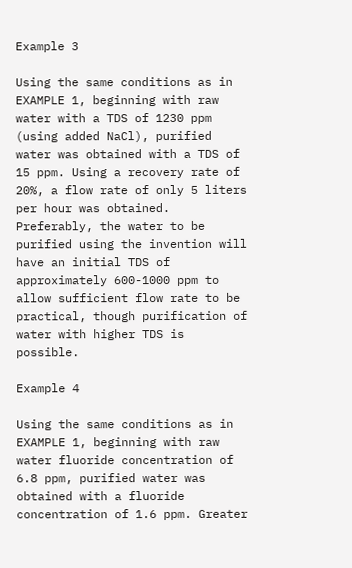Example 3

Using the same conditions as in EXAMPLE 1, beginning with raw water with a TDS of 1230 ppm (using added NaCl), purified water was obtained with a TDS of 15 ppm. Using a recovery rate of 20%, a flow rate of only 5 liters per hour was obtained. Preferably, the water to be purified using the invention will have an initial TDS of approximately 600-1000 ppm to allow sufficient flow rate to be practical, though purification of water with higher TDS is possible.

Example 4

Using the same conditions as in EXAMPLE 1, beginning with raw water fluoride concentration of 6.8 ppm, purified water was obtained with a fluoride concentration of 1.6 ppm. Greater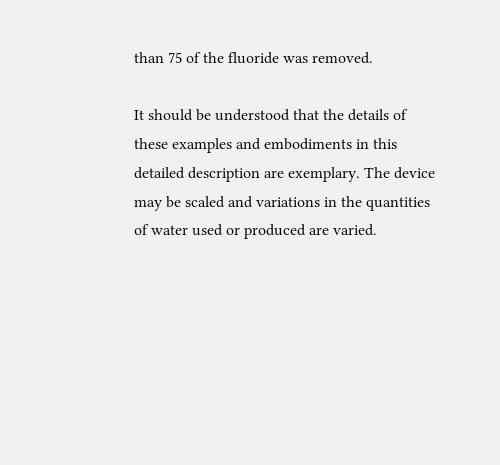than 75 of the fluoride was removed.

It should be understood that the details of these examples and embodiments in this detailed description are exemplary. The device may be scaled and variations in the quantities of water used or produced are varied.